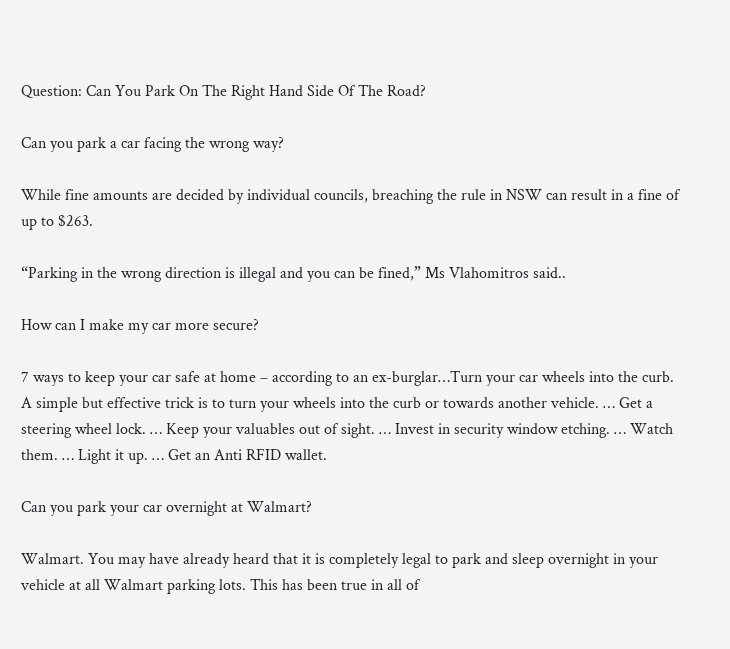Question: Can You Park On The Right Hand Side Of The Road?

Can you park a car facing the wrong way?

While fine amounts are decided by individual councils, breaching the rule in NSW can result in a fine of up to $263.

“Parking in the wrong direction is illegal and you can be fined,” Ms Vlahomitros said..

How can I make my car more secure?

7 ways to keep your car safe at home – according to an ex-burglar…Turn your car wheels into the curb. A simple but effective trick is to turn your wheels into the curb or towards another vehicle. … Get a steering wheel lock. … Keep your valuables out of sight. … Invest in security window etching. … Watch them. … Light it up. … Get an Anti RFID wallet.

Can you park your car overnight at Walmart?

Walmart. You may have already heard that it is completely legal to park and sleep overnight in your vehicle at all Walmart parking lots. This has been true in all of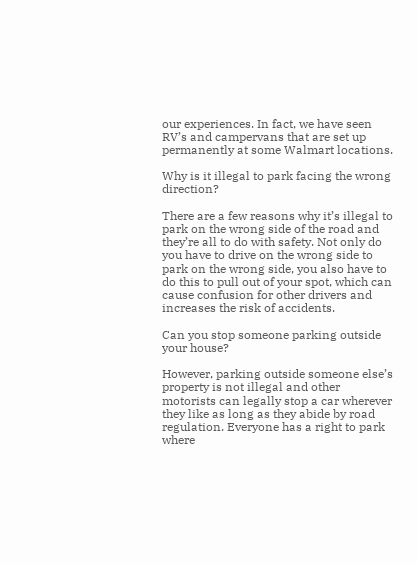our experiences. In fact, we have seen RV’s and campervans that are set up permanently at some Walmart locations.

Why is it illegal to park facing the wrong direction?

There are a few reasons why it’s illegal to park on the wrong side of the road and they’re all to do with safety. Not only do you have to drive on the wrong side to park on the wrong side, you also have to do this to pull out of your spot, which can cause confusion for other drivers and increases the risk of accidents.

Can you stop someone parking outside your house?

However, parking outside someone else’s property is not illegal and other motorists can legally stop a car wherever they like as long as they abide by road regulation. Everyone has a right to park where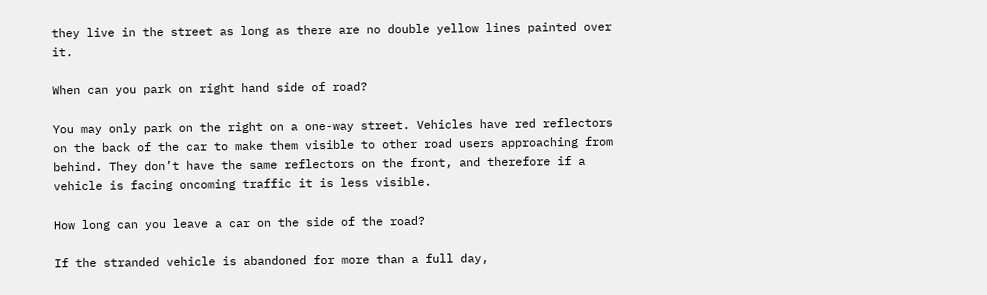they live in the street as long as there are no double yellow lines painted over it.

When can you park on right hand side of road?

You may only park on the right on a one-way street. Vehicles have red reflectors on the back of the car to make them visible to other road users approaching from behind. They don’t have the same reflectors on the front, and therefore if a vehicle is facing oncoming traffic it is less visible.

How long can you leave a car on the side of the road?

If the stranded vehicle is abandoned for more than a full day,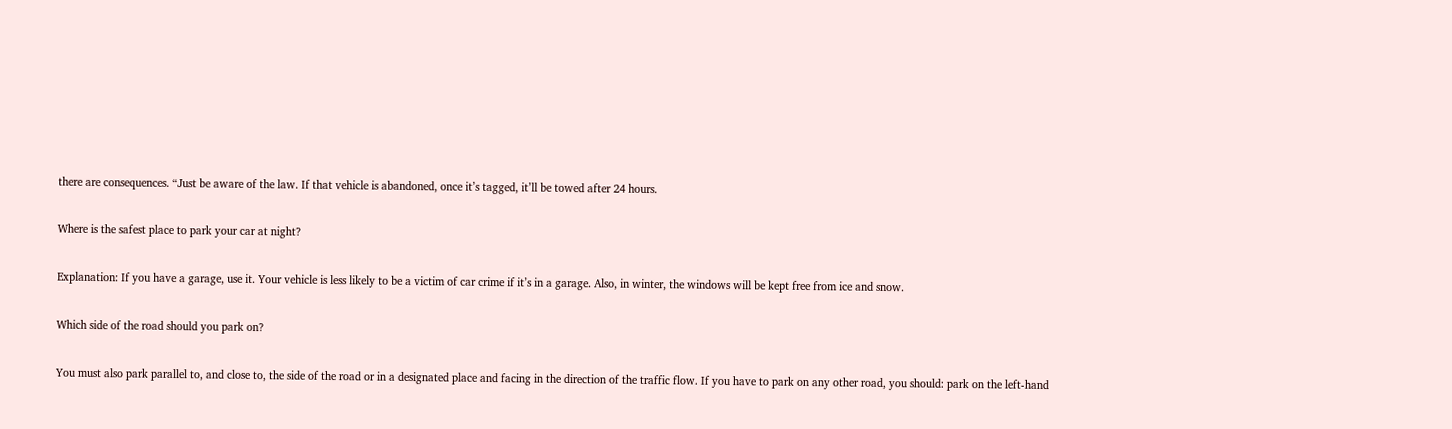there are consequences. “Just be aware of the law. If that vehicle is abandoned, once it’s tagged, it’ll be towed after 24 hours.

Where is the safest place to park your car at night?

Explanation: If you have a garage, use it. Your vehicle is less likely to be a victim of car crime if it’s in a garage. Also, in winter, the windows will be kept free from ice and snow.

Which side of the road should you park on?

You must also park parallel to, and close to, the side of the road or in a designated place and facing in the direction of the traffic flow. If you have to park on any other road, you should: park on the left-hand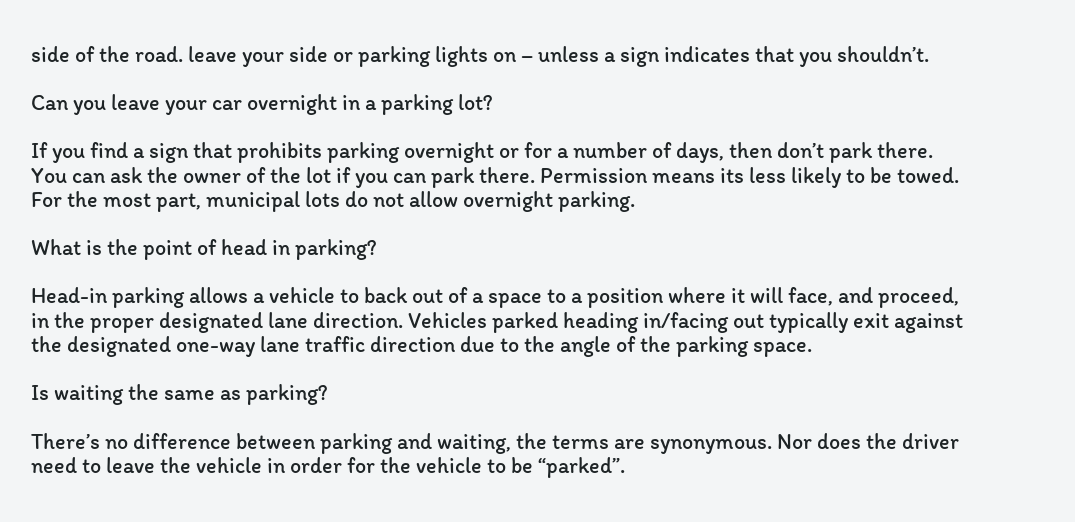side of the road. leave your side or parking lights on – unless a sign indicates that you shouldn’t.

Can you leave your car overnight in a parking lot?

If you find a sign that prohibits parking overnight or for a number of days, then don’t park there. You can ask the owner of the lot if you can park there. Permission means its less likely to be towed. For the most part, municipal lots do not allow overnight parking.

What is the point of head in parking?

Head-in parking allows a vehicle to back out of a space to a position where it will face, and proceed, in the proper designated lane direction. Vehicles parked heading in/facing out typically exit against the designated one-way lane traffic direction due to the angle of the parking space.

Is waiting the same as parking?

There’s no difference between parking and waiting, the terms are synonymous. Nor does the driver need to leave the vehicle in order for the vehicle to be “parked”.